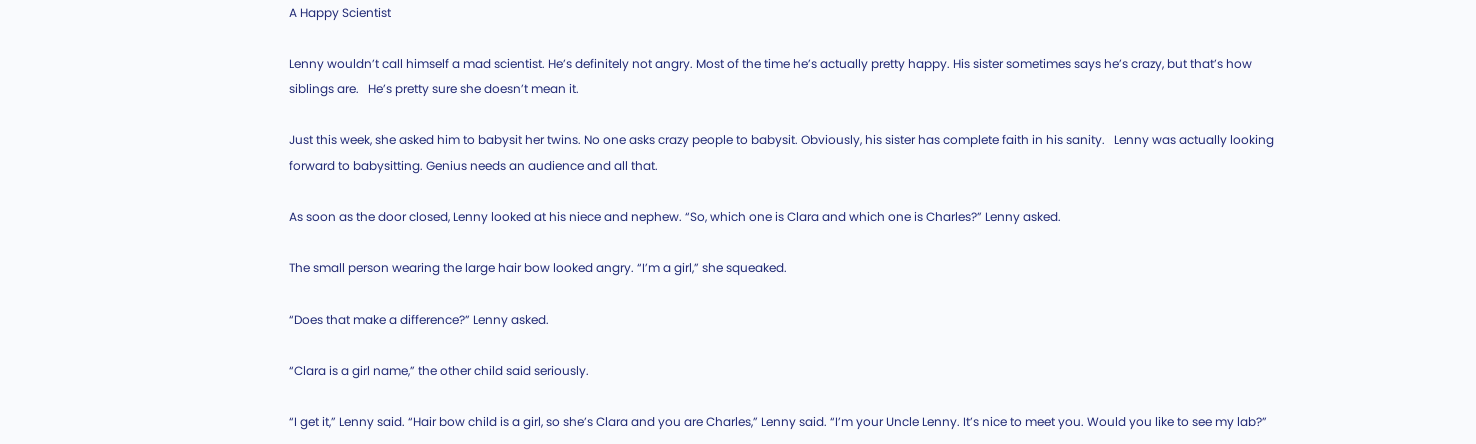A Happy Scientist

Lenny wouldn’t call himself a mad scientist. He’s definitely not angry. Most of the time he’s actually pretty happy. His sister sometimes says he’s crazy, but that’s how siblings are.   He’s pretty sure she doesn’t mean it.

Just this week, she asked him to babysit her twins. No one asks crazy people to babysit. Obviously, his sister has complete faith in his sanity.   Lenny was actually looking forward to babysitting. Genius needs an audience and all that.

As soon as the door closed, Lenny looked at his niece and nephew. “So, which one is Clara and which one is Charles?” Lenny asked.

The small person wearing the large hair bow looked angry. “I’m a girl,” she squeaked.

“Does that make a difference?” Lenny asked.

“Clara is a girl name,” the other child said seriously.

“I get it,” Lenny said. “Hair bow child is a girl, so she’s Clara and you are Charles,” Lenny said. “I’m your Uncle Lenny. It’s nice to meet you. Would you like to see my lab?”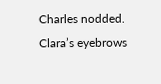Charles nodded. Clara’s eyebrows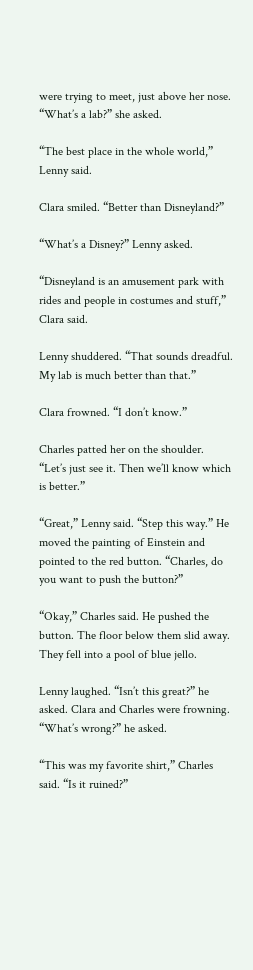were trying to meet, just above her nose. “What’s a lab?” she asked.

“The best place in the whole world,” Lenny said.

Clara smiled. “Better than Disneyland?”

“What’s a Disney?” Lenny asked.

“Disneyland is an amusement park with rides and people in costumes and stuff,” Clara said.

Lenny shuddered. “That sounds dreadful. My lab is much better than that.”

Clara frowned. “I don’t know.”

Charles patted her on the shoulder. “Let’s just see it. Then we’ll know which is better.”

“Great,” Lenny said. “Step this way.” He moved the painting of Einstein and pointed to the red button. “Charles, do you want to push the button?”

“Okay,” Charles said. He pushed the button. The floor below them slid away. They fell into a pool of blue jello.

Lenny laughed. “Isn’t this great?” he asked. Clara and Charles were frowning. “What’s wrong?” he asked.

“This was my favorite shirt,” Charles said. “Is it ruined?”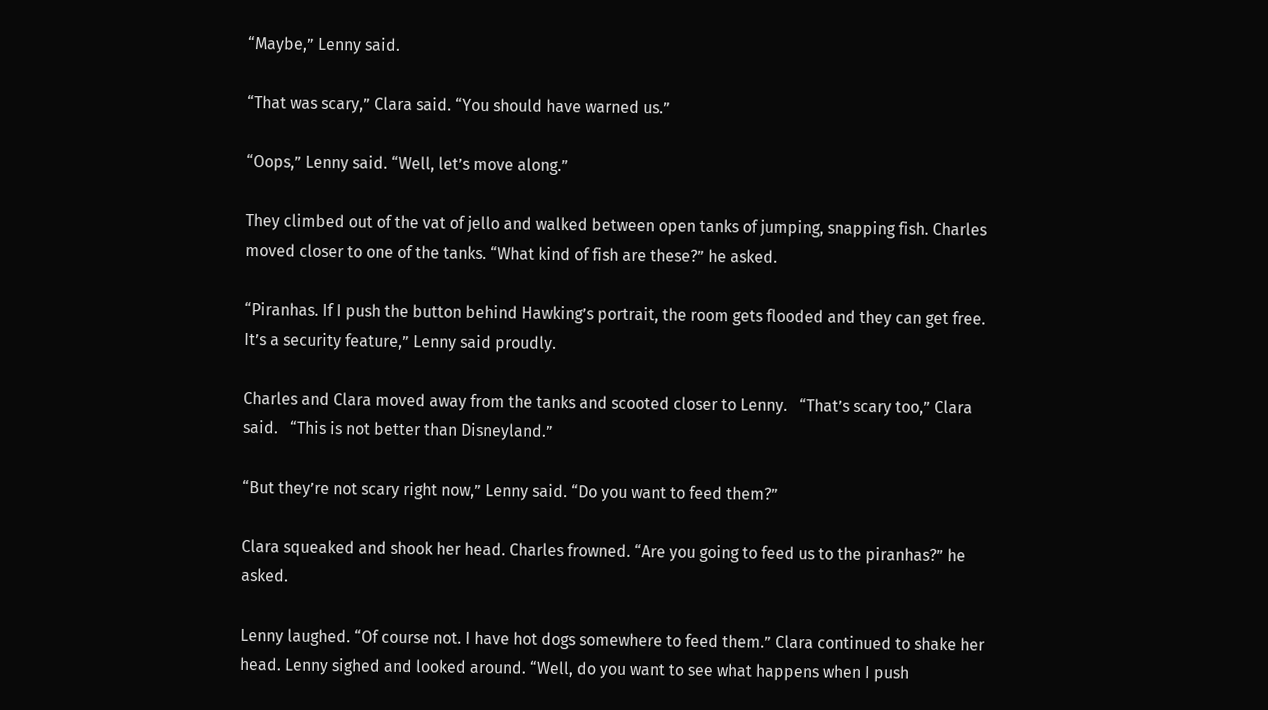“Maybe,” Lenny said.

“That was scary,” Clara said. “You should have warned us.”

“Oops,” Lenny said. “Well, let’s move along.”

They climbed out of the vat of jello and walked between open tanks of jumping, snapping fish. Charles moved closer to one of the tanks. “What kind of fish are these?” he asked.

“Piranhas. If I push the button behind Hawking’s portrait, the room gets flooded and they can get free. It’s a security feature,” Lenny said proudly.

Charles and Clara moved away from the tanks and scooted closer to Lenny.   “That’s scary too,” Clara said.   “This is not better than Disneyland.”

“But they’re not scary right now,” Lenny said. “Do you want to feed them?”

Clara squeaked and shook her head. Charles frowned. “Are you going to feed us to the piranhas?” he asked.

Lenny laughed. “Of course not. I have hot dogs somewhere to feed them.” Clara continued to shake her head. Lenny sighed and looked around. “Well, do you want to see what happens when I push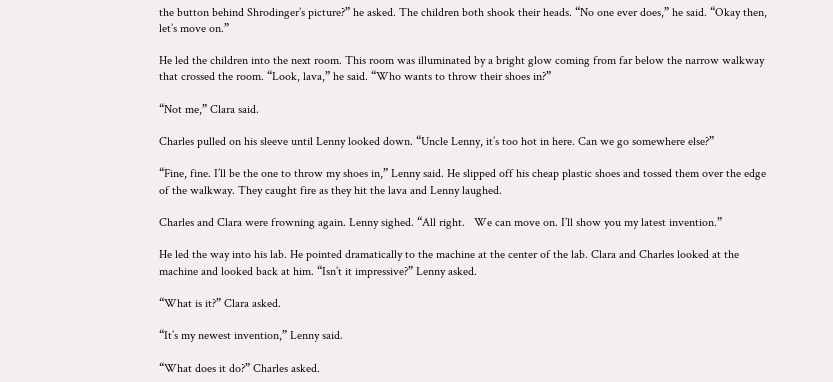the button behind Shrodinger’s picture?” he asked. The children both shook their heads. “No one ever does,” he said. “Okay then, let’s move on.”

He led the children into the next room. This room was illuminated by a bright glow coming from far below the narrow walkway that crossed the room. “Look, lava,” he said. “Who wants to throw their shoes in?”

“Not me,” Clara said.

Charles pulled on his sleeve until Lenny looked down. “Uncle Lenny, it’s too hot in here. Can we go somewhere else?”

“Fine, fine. I’ll be the one to throw my shoes in,” Lenny said. He slipped off his cheap plastic shoes and tossed them over the edge of the walkway. They caught fire as they hit the lava and Lenny laughed.

Charles and Clara were frowning again. Lenny sighed. “All right.   We can move on. I’ll show you my latest invention.”

He led the way into his lab. He pointed dramatically to the machine at the center of the lab. Clara and Charles looked at the machine and looked back at him. “Isn’t it impressive?” Lenny asked.

“What is it?” Clara asked.

“It’s my newest invention,” Lenny said.

“What does it do?” Charles asked.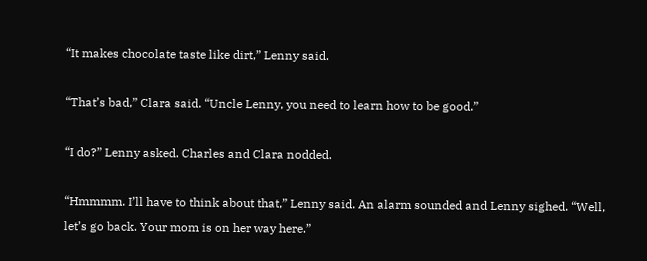“It makes chocolate taste like dirt,” Lenny said.

“That’s bad,” Clara said. “Uncle Lenny, you need to learn how to be good.”

“I do?” Lenny asked. Charles and Clara nodded.

“Hmmmm. I’ll have to think about that,” Lenny said. An alarm sounded and Lenny sighed. “Well, let’s go back. Your mom is on her way here.”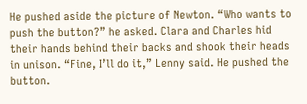He pushed aside the picture of Newton. “Who wants to push the button?” he asked. Clara and Charles hid their hands behind their backs and shook their heads in unison. “Fine, I’ll do it,” Lenny said. He pushed the button.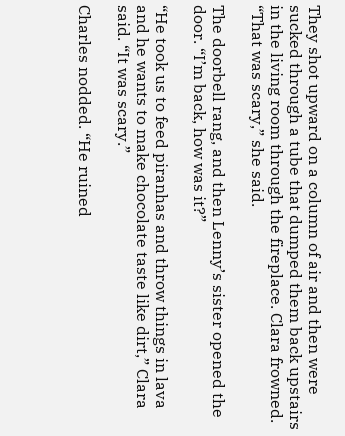They shot upward on a column of air and then were sucked through a tube that dumped them back upstairs in the living room through the fireplace. Clara frowned. “That was scary,” she said.

The doorbell rang, and then Lenny’s sister opened the door. “I’m back, how was it?”

“He took us to feed piranhas and throw things in lava and he wants to make chocolate taste like dirt,” Clara said. “It was scary.”

Charles nodded. “He ruined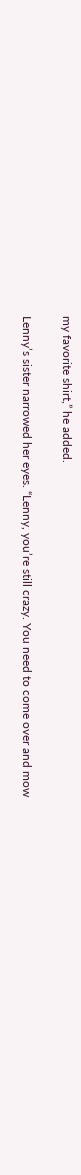my favorite shirt,” he added.

Lenny’s sister narrowed her eyes. “Lenny, you’re still crazy. You need to come over and mow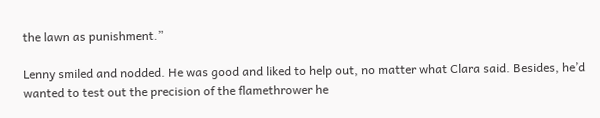the lawn as punishment.”

Lenny smiled and nodded. He was good and liked to help out, no matter what Clara said. Besides, he’d wanted to test out the precision of the flamethrower he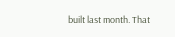built last month. That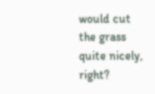would cut the grass quite nicely, right?